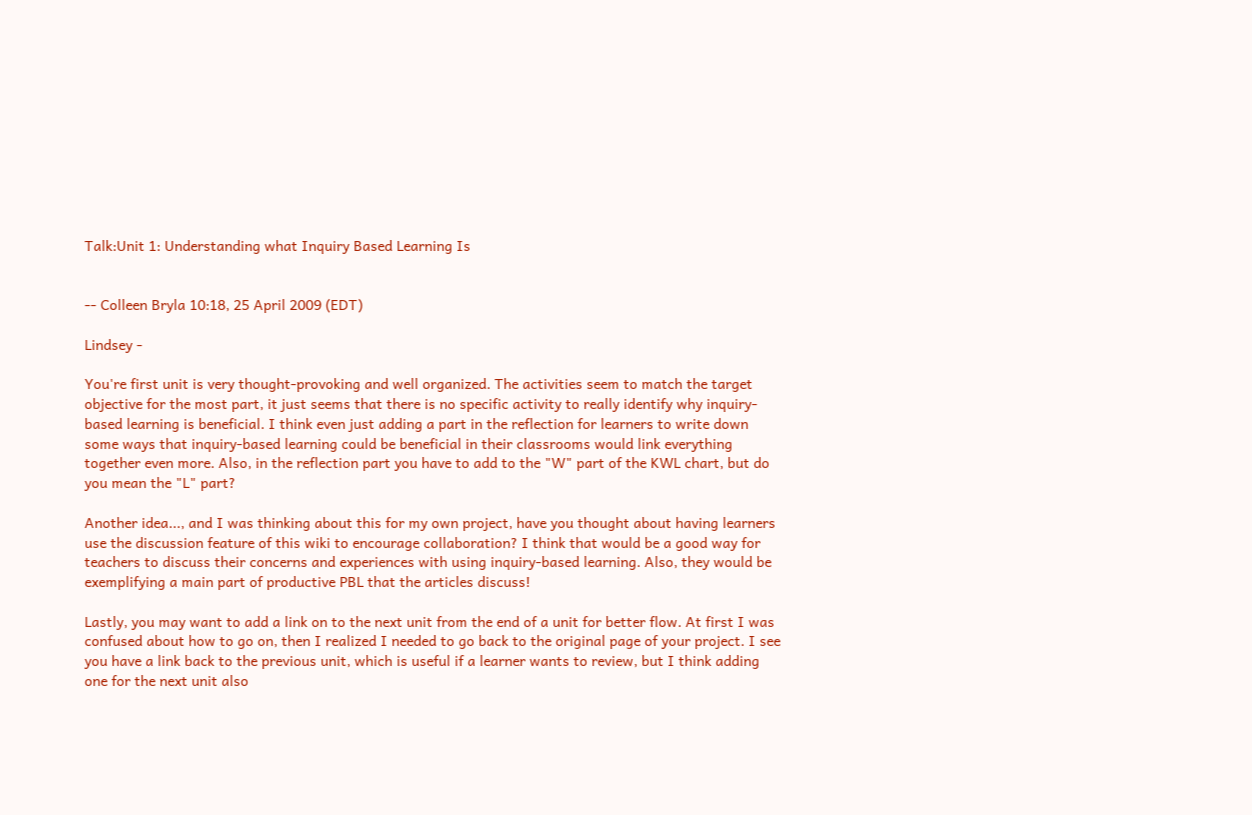Talk:Unit 1: Understanding what Inquiry Based Learning Is


-- Colleen Bryla 10:18, 25 April 2009 (EDT)

Lindsey -

You're first unit is very thought-provoking and well organized. The activities seem to match the target objective for the most part, it just seems that there is no specific activity to really identify why inquiry-based learning is beneficial. I think even just adding a part in the reflection for learners to write down some ways that inquiry-based learning could be beneficial in their classrooms would link everything together even more. Also, in the reflection part you have to add to the "W" part of the KWL chart, but do you mean the "L" part?

Another idea..., and I was thinking about this for my own project, have you thought about having learners use the discussion feature of this wiki to encourage collaboration? I think that would be a good way for teachers to discuss their concerns and experiences with using inquiry-based learning. Also, they would be exemplifying a main part of productive PBL that the articles discuss!

Lastly, you may want to add a link on to the next unit from the end of a unit for better flow. At first I was confused about how to go on, then I realized I needed to go back to the original page of your project. I see you have a link back to the previous unit, which is useful if a learner wants to review, but I think adding one for the next unit also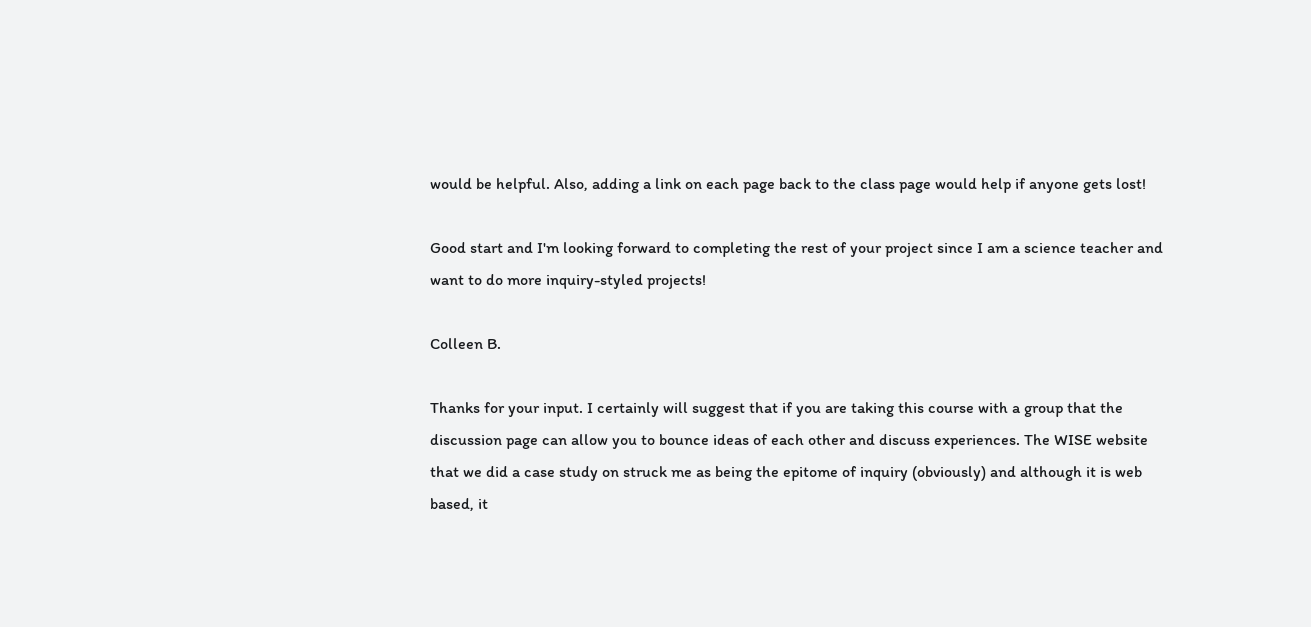would be helpful. Also, adding a link on each page back to the class page would help if anyone gets lost!

Good start and I'm looking forward to completing the rest of your project since I am a science teacher and want to do more inquiry-styled projects!

Colleen B.

Thanks for your input. I certainly will suggest that if you are taking this course with a group that the discussion page can allow you to bounce ideas of each other and discuss experiences. The WISE website that we did a case study on struck me as being the epitome of inquiry (obviously) and although it is web based, it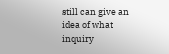still can give an idea of what inquiry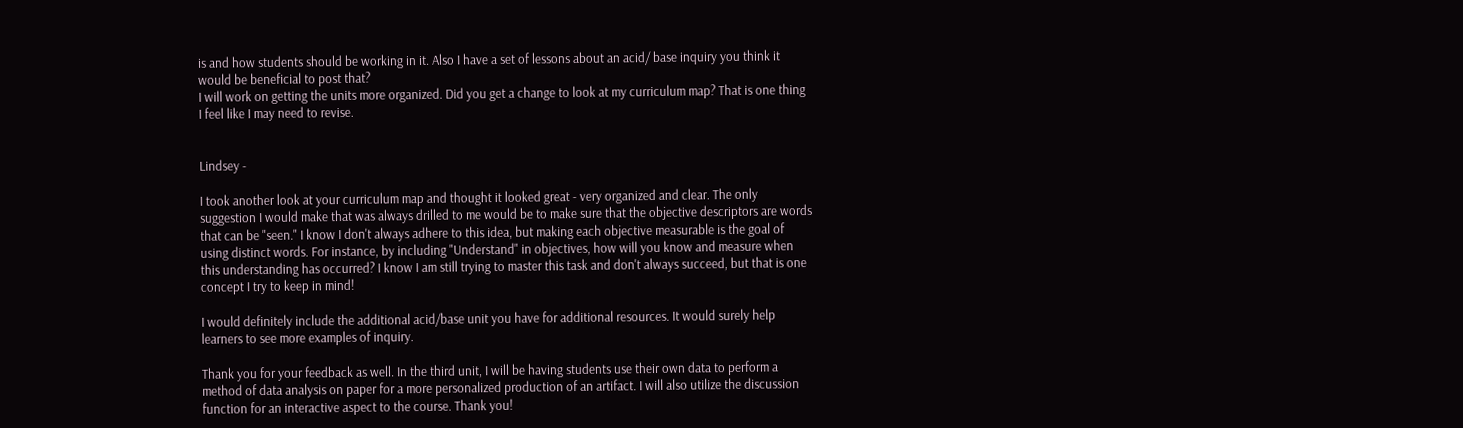is and how students should be working in it. Also I have a set of lessons about an acid/ base inquiry you think it would be beneficial to post that?
I will work on getting the units more organized. Did you get a change to look at my curriculum map? That is one thing I feel like I may need to revise.


Lindsey -

I took another look at your curriculum map and thought it looked great - very organized and clear. The only suggestion I would make that was always drilled to me would be to make sure that the objective descriptors are words that can be "seen." I know I don't always adhere to this idea, but making each objective measurable is the goal of using distinct words. For instance, by including "Understand" in objectives, how will you know and measure when this understanding has occurred? I know I am still trying to master this task and don't always succeed, but that is one concept I try to keep in mind!

I would definitely include the additional acid/base unit you have for additional resources. It would surely help learners to see more examples of inquiry.

Thank you for your feedback as well. In the third unit, I will be having students use their own data to perform a method of data analysis on paper for a more personalized production of an artifact. I will also utilize the discussion function for an interactive aspect to the course. Thank you!